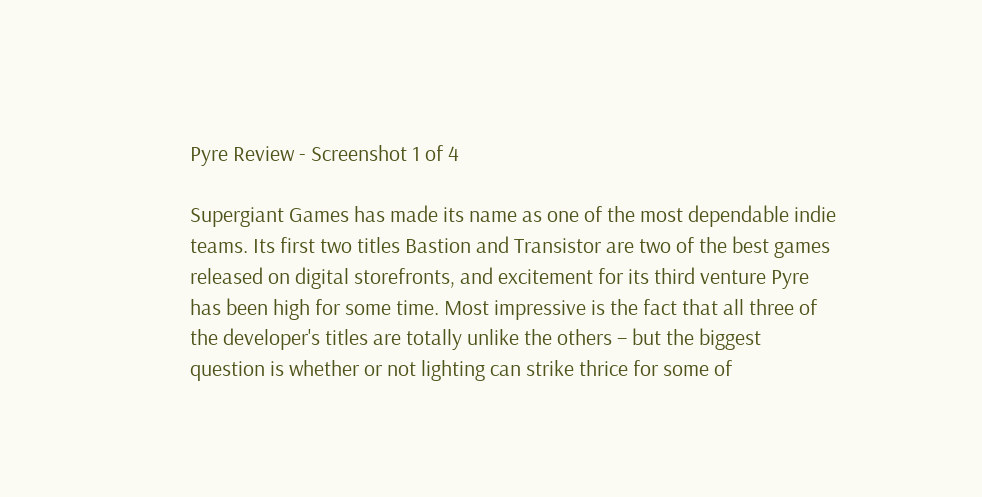Pyre Review - Screenshot 1 of 4

Supergiant Games has made its name as one of the most dependable indie teams. Its first two titles Bastion and Transistor are two of the best games released on digital storefronts, and excitement for its third venture Pyre has been high for some time. Most impressive is the fact that all three of the developer's titles are totally unlike the others – but the biggest question is whether or not lighting can strike thrice for some of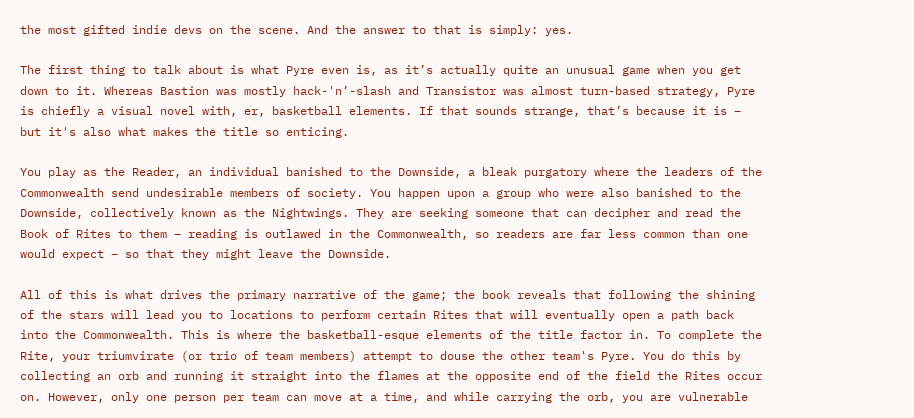the most gifted indie devs on the scene. And the answer to that is simply: yes.

The first thing to talk about is what Pyre even is, as it’s actually quite an unusual game when you get down to it. Whereas Bastion was mostly hack-'n’-slash and Transistor was almost turn-based strategy, Pyre is chiefly a visual novel with, er, basketball elements. If that sounds strange, that’s because it is – but it's also what makes the title so enticing.

You play as the Reader, an individual banished to the Downside, a bleak purgatory where the leaders of the Commonwealth send undesirable members of society. You happen upon a group who were also banished to the Downside, collectively known as the Nightwings. They are seeking someone that can decipher and read the Book of Rites to them – reading is outlawed in the Commonwealth, so readers are far less common than one would expect – so that they might leave the Downside.

All of this is what drives the primary narrative of the game; the book reveals that following the shining of the stars will lead you to locations to perform certain Rites that will eventually open a path back into the Commonwealth. This is where the basketball-esque elements of the title factor in. To complete the Rite, your triumvirate (or trio of team members) attempt to douse the other team's Pyre. You do this by collecting an orb and running it straight into the flames at the opposite end of the field the Rites occur on. However, only one person per team can move at a time, and while carrying the orb, you are vulnerable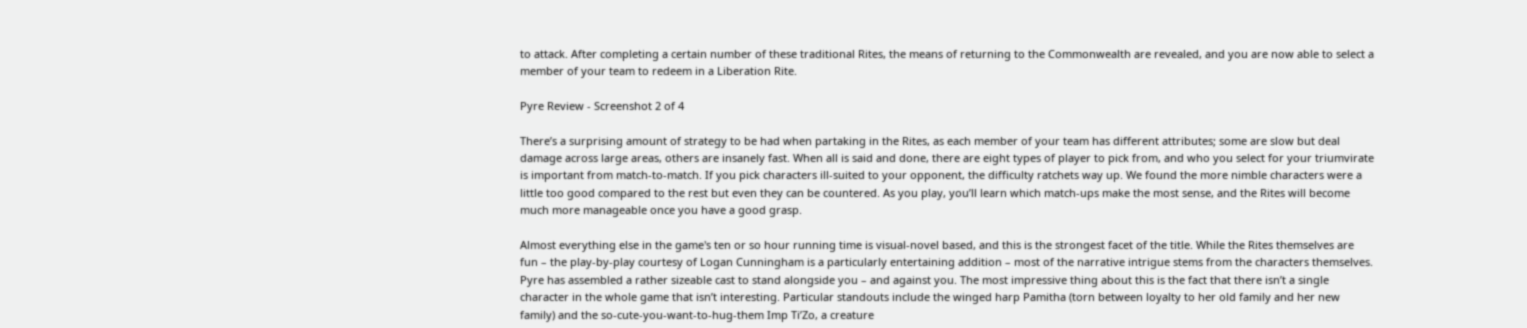to attack. After completing a certain number of these traditional Rites, the means of returning to the Commonwealth are revealed, and you are now able to select a member of your team to redeem in a Liberation Rite.

Pyre Review - Screenshot 2 of 4

There’s a surprising amount of strategy to be had when partaking in the Rites, as each member of your team has different attributes; some are slow but deal damage across large areas, others are insanely fast. When all is said and done, there are eight types of player to pick from, and who you select for your triumvirate is important from match-to-match. If you pick characters ill-suited to your opponent, the difficulty ratchets way up. We found the more nimble characters were a little too good compared to the rest but even they can be countered. As you play, you’ll learn which match-ups make the most sense, and the Rites will become much more manageable once you have a good grasp.

Almost everything else in the game's ten or so hour running time is visual-novel based, and this is the strongest facet of the title. While the Rites themselves are fun – the play-by-play courtesy of Logan Cunningham is a particularly entertaining addition – most of the narrative intrigue stems from the characters themselves. Pyre has assembled a rather sizeable cast to stand alongside you – and against you. The most impressive thing about this is the fact that there isn’t a single character in the whole game that isn’t interesting. Particular standouts include the winged harp Pamitha (torn between loyalty to her old family and her new family) and the so-cute-you-want-to-hug-them Imp Ti’Zo, a creature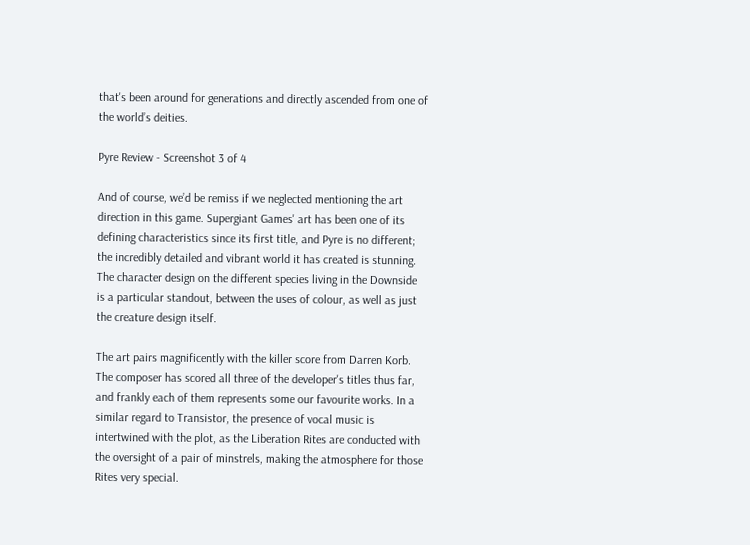that's been around for generations and directly ascended from one of the world’s deities.

Pyre Review - Screenshot 3 of 4

And of course, we’d be remiss if we neglected mentioning the art direction in this game. Supergiant Games' art has been one of its defining characteristics since its first title, and Pyre is no different; the incredibly detailed and vibrant world it has created is stunning. The character design on the different species living in the Downside is a particular standout, between the uses of colour, as well as just the creature design itself.

The art pairs magnificently with the killer score from Darren Korb. The composer has scored all three of the developer's titles thus far, and frankly each of them represents some our favourite works. In a similar regard to Transistor, the presence of vocal music is intertwined with the plot, as the Liberation Rites are conducted with the oversight of a pair of minstrels, making the atmosphere for those Rites very special.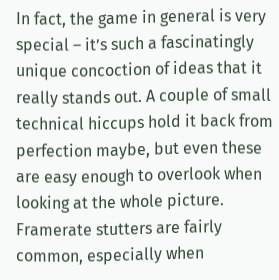In fact, the game in general is very special – it’s such a fascinatingly unique concoction of ideas that it really stands out. A couple of small technical hiccups hold it back from perfection maybe, but even these are easy enough to overlook when looking at the whole picture. Framerate stutters are fairly common, especially when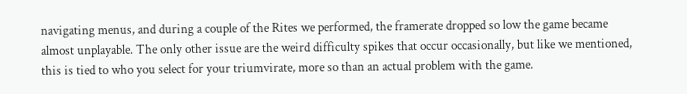navigating menus, and during a couple of the Rites we performed, the framerate dropped so low the game became almost unplayable. The only other issue are the weird difficulty spikes that occur occasionally, but like we mentioned, this is tied to who you select for your triumvirate, more so than an actual problem with the game.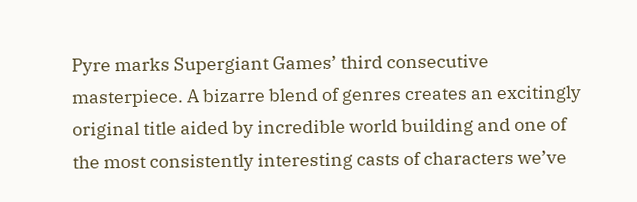Pyre marks Supergiant Games’ third consecutive masterpiece. A bizarre blend of genres creates an excitingly original title aided by incredible world building and one of the most consistently interesting casts of characters we’ve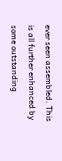ever seen assembled. This is all further enhanced by some outstanding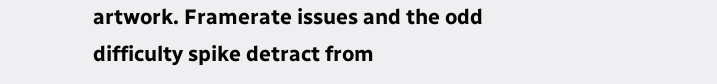artwork. Framerate issues and the odd difficulty spike detract from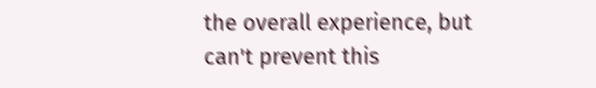the overall experience, but can't prevent this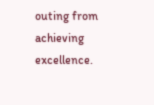outing from achieving excellence.